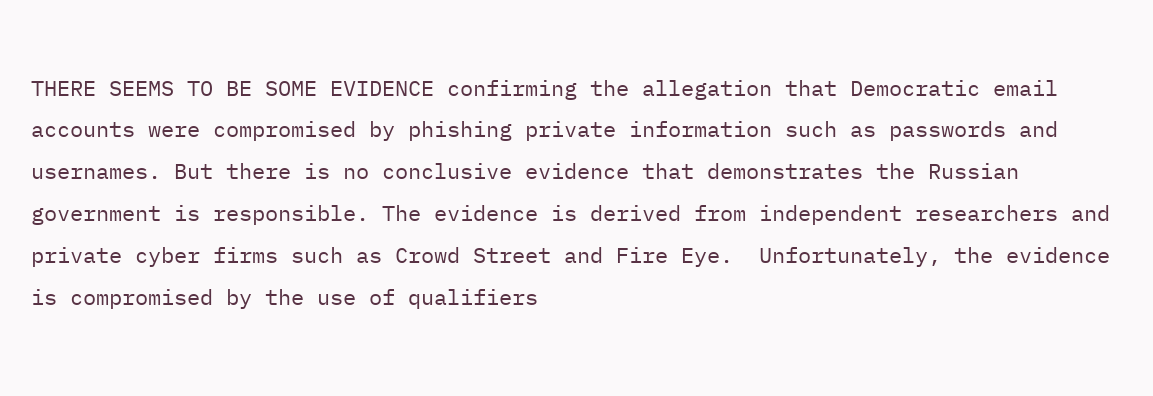THERE SEEMS TO BE SOME EVIDENCE confirming the allegation that Democratic email accounts were compromised by phishing private information such as passwords and usernames. But there is no conclusive evidence that demonstrates the Russian government is responsible. The evidence is derived from independent researchers and private cyber firms such as Crowd Street and Fire Eye.  Unfortunately, the evidence is compromised by the use of qualifiers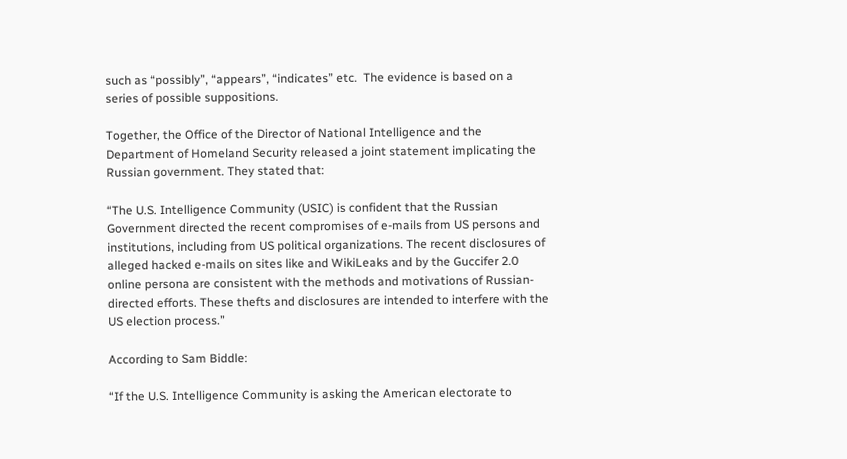such as “possibly”, “appears”, “indicates” etc.  The evidence is based on a series of possible suppositions.

Together, the Office of the Director of National Intelligence and the Department of Homeland Security released a joint statement implicating the Russian government. They stated that:

“The U.S. Intelligence Community (USIC) is confident that the Russian Government directed the recent compromises of e-mails from US persons and institutions, including from US political organizations. The recent disclosures of alleged hacked e-mails on sites like and WikiLeaks and by the Guccifer 2.0 online persona are consistent with the methods and motivations of Russian-directed efforts. These thefts and disclosures are intended to interfere with the US election process.”

According to Sam Biddle:

“If the U.S. Intelligence Community is asking the American electorate to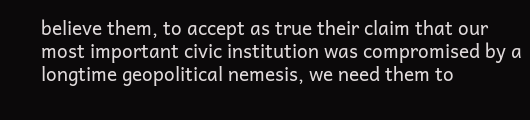believe them, to accept as true their claim that our most important civic institution was compromised by a longtime geopolitical nemesis, we need them to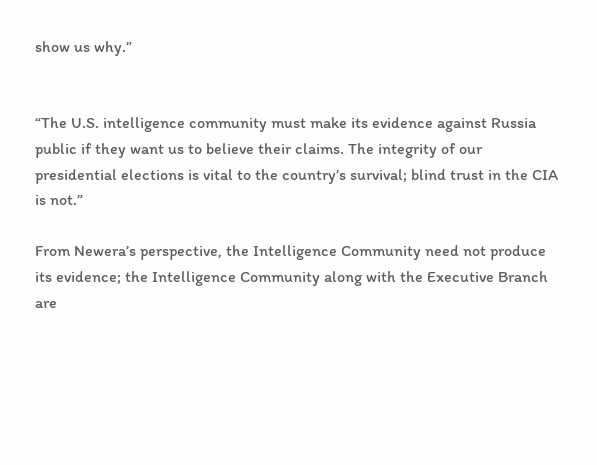show us why.”


“The U.S. intelligence community must make its evidence against Russia public if they want us to believe their claims. The integrity of our presidential elections is vital to the country’s survival; blind trust in the CIA is not.”

From Newera’s perspective, the Intelligence Community need not produce its evidence; the Intelligence Community along with the Executive Branch are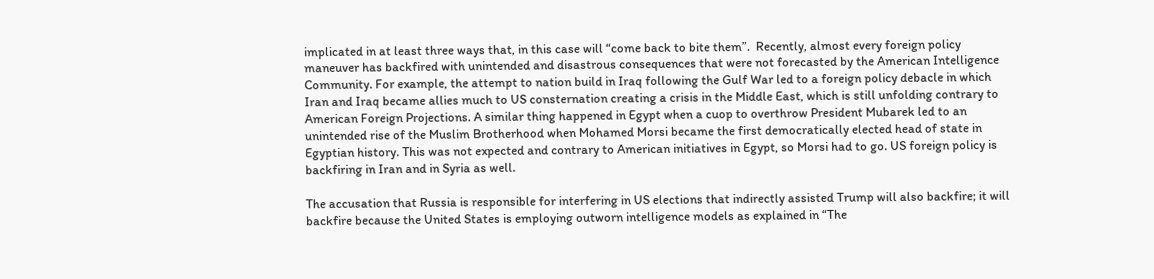implicated in at least three ways that, in this case will “come back to bite them”.  Recently, almost every foreign policy maneuver has backfired with unintended and disastrous consequences that were not forecasted by the American Intelligence Community. For example, the attempt to nation build in Iraq following the Gulf War led to a foreign policy debacle in which Iran and Iraq became allies much to US consternation creating a crisis in the Middle East, which is still unfolding contrary to American Foreign Projections. A similar thing happened in Egypt when a cuop to overthrow President Mubarek led to an unintended rise of the Muslim Brotherhood when Mohamed Morsi became the first democratically elected head of state in Egyptian history. This was not expected and contrary to American initiatives in Egypt, so Morsi had to go. US foreign policy is backfiring in Iran and in Syria as well.

The accusation that Russia is responsible for interfering in US elections that indirectly assisted Trump will also backfire; it will backfire because the United States is employing outworn intelligence models as explained in “The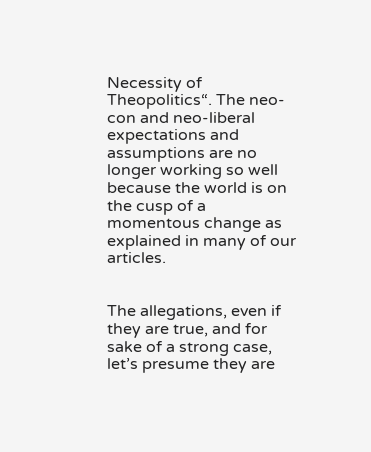Necessity of Theopolitics“. The neo-con and neo-liberal expectations and assumptions are no longer working so well because the world is on the cusp of a momentous change as explained in many of our articles.


The allegations, even if they are true, and for sake of a strong case, let’s presume they are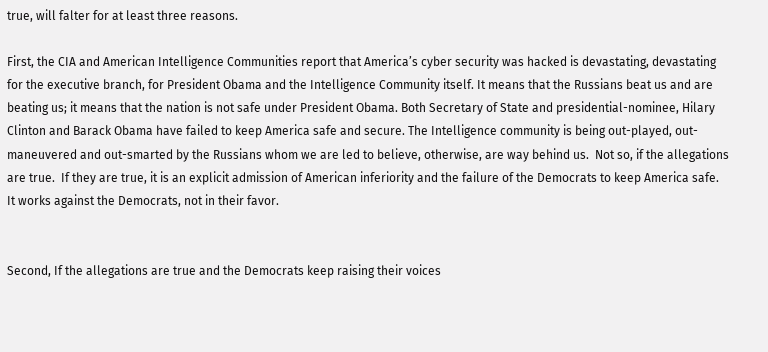true, will falter for at least three reasons.

First, the CIA and American Intelligence Communities report that America’s cyber security was hacked is devastating, devastating for the executive branch, for President Obama and the Intelligence Community itself. It means that the Russians beat us and are beating us; it means that the nation is not safe under President Obama. Both Secretary of State and presidential-nominee, Hilary Clinton and Barack Obama have failed to keep America safe and secure. The Intelligence community is being out-played, out-maneuvered and out-smarted by the Russians whom we are led to believe, otherwise, are way behind us.  Not so, if the allegations are true.  If they are true, it is an explicit admission of American inferiority and the failure of the Democrats to keep America safe.  It works against the Democrats, not in their favor.


Second, If the allegations are true and the Democrats keep raising their voices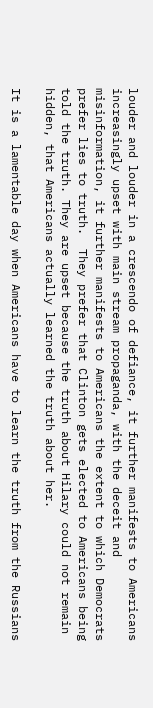louder and louder in a crescendo of defiance, it further manifests to Americans increasingly upset with main stream propaganda, with the deceit and misinformation, it further manifests to Americans the extent to which Democrats prefer lies to truth.  They prefer that Clinton gets elected to Americans being told the truth. They are upset because the truth about Hilary could not remain hidden, that Americans actually learned the truth about her.

It is a lamentable day when Americans have to learn the truth from the Russians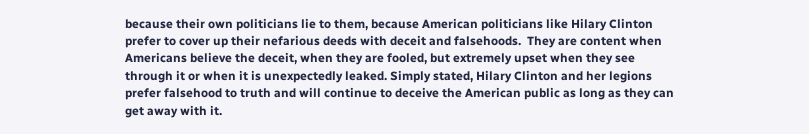because their own politicians lie to them, because American politicians like Hilary Clinton prefer to cover up their nefarious deeds with deceit and falsehoods.  They are content when Americans believe the deceit, when they are fooled, but extremely upset when they see through it or when it is unexpectedly leaked. Simply stated, Hilary Clinton and her legions prefer falsehood to truth and will continue to deceive the American public as long as they can get away with it.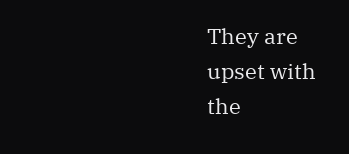They are upset with the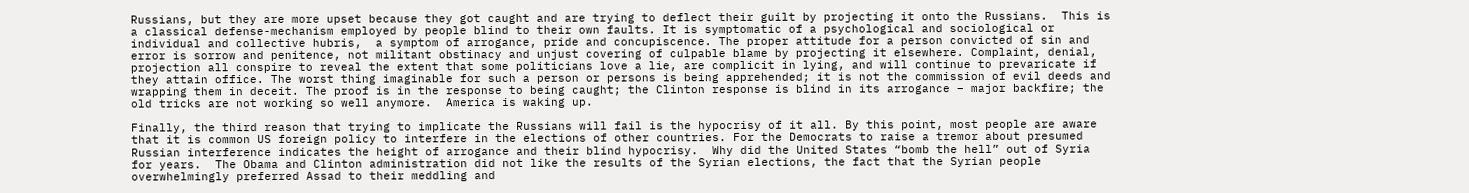Russians, but they are more upset because they got caught and are trying to deflect their guilt by projecting it onto the Russians.  This is a classical defense-mechanism employed by people blind to their own faults. It is symptomatic of a psychological and sociological or individual and collective hubris,  a symptom of arrogance, pride and concupiscence. The proper attitude for a person convicted of sin and error is sorrow and penitence, not militant obstinacy and unjust covering of culpable blame by projecting it elsewhere. Complaint, denial, projection all conspire to reveal the extent that some politicians love a lie, are complicit in lying, and will continue to prevaricate if they attain office. The worst thing imaginable for such a person or persons is being apprehended; it is not the commission of evil deeds and wrapping them in deceit. The proof is in the response to being caught; the Clinton response is blind in its arrogance – major backfire; the old tricks are not working so well anymore.  America is waking up.

Finally, the third reason that trying to implicate the Russians will fail is the hypocrisy of it all. By this point, most people are aware that it is common US foreign policy to interfere in the elections of other countries. For the Democrats to raise a tremor about presumed Russian interference indicates the height of arrogance and their blind hypocrisy.  Why did the United States “bomb the hell” out of Syria for years.  The Obama and Clinton administration did not like the results of the Syrian elections, the fact that the Syrian people overwhelmingly preferred Assad to their meddling and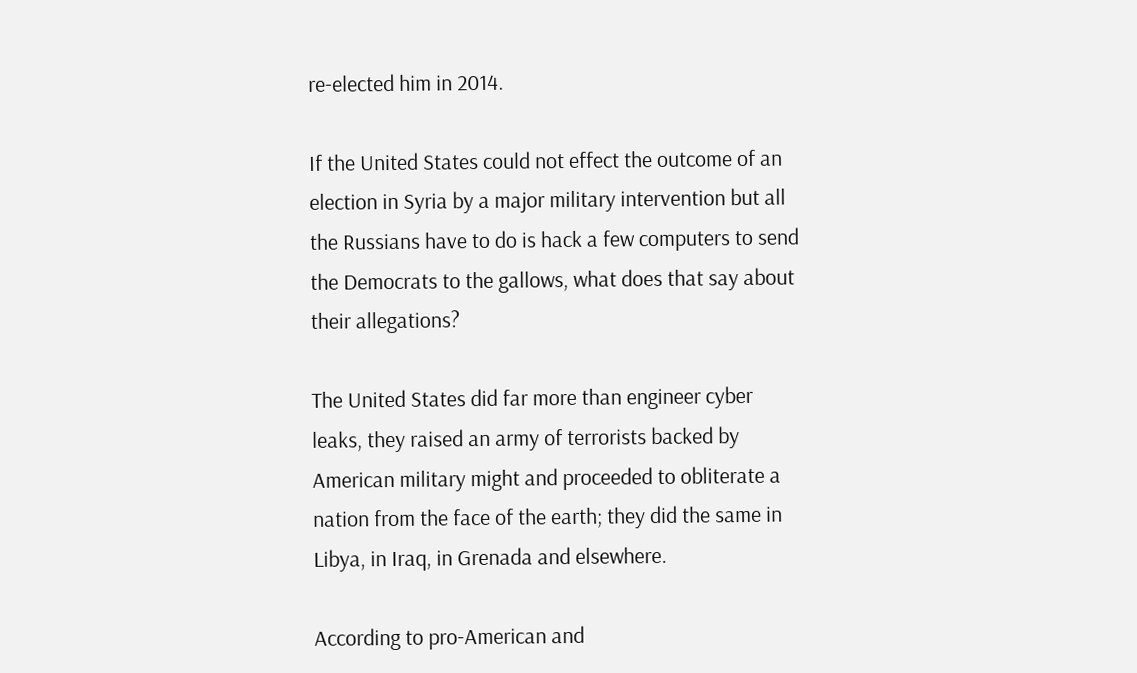re-elected him in 2014.

If the United States could not effect the outcome of an election in Syria by a major military intervention but all the Russians have to do is hack a few computers to send the Democrats to the gallows, what does that say about their allegations?

The United States did far more than engineer cyber leaks, they raised an army of terrorists backed by American military might and proceeded to obliterate a nation from the face of the earth; they did the same in Libya, in Iraq, in Grenada and elsewhere.

According to pro-American and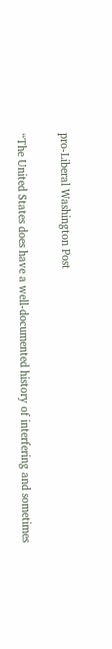pro-Liberal Washington Post

“The United States does have a well-documented history of interfering and sometimes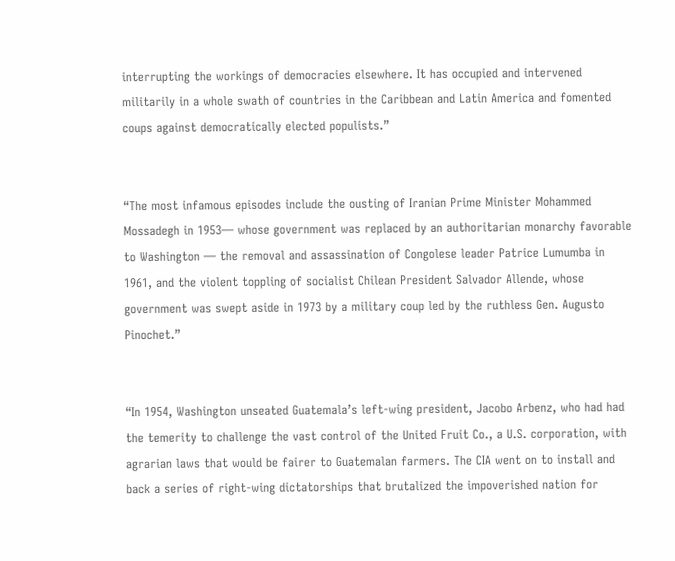interrupting the workings of democracies elsewhere. It has occupied and intervened militarily in a whole swath of countries in the Caribbean and Latin America and fomented coups against democratically elected populists.”


“The most infamous episodes include the ousting of Iranian Prime Minister Mohammed Mossadegh in 1953— whose government was replaced by an authoritarian monarchy favorable to Washington — the removal and assassination of Congolese leader Patrice Lumumba in 1961, and the violent toppling of socialist Chilean President Salvador Allende, whose government was swept aside in 1973 by a military coup led by the ruthless Gen. Augusto Pinochet.”


“In 1954, Washington unseated Guatemala’s left-wing president, Jacobo Arbenz, who had had the temerity to challenge the vast control of the United Fruit Co., a U.S. corporation, with agrarian laws that would be fairer to Guatemalan farmers. The CIA went on to install and back a series of right-wing dictatorships that brutalized the impoverished nation for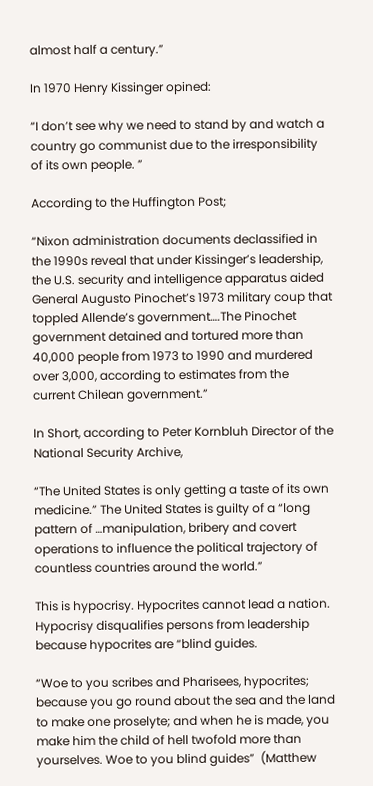almost half a century.”

In 1970 Henry Kissinger opined:

“I don’t see why we need to stand by and watch a country go communist due to the irresponsibility of its own people. ”

According to the Huffington Post;

“Nixon administration documents declassified in the 1990s reveal that under Kissinger’s leadership, the U.S. security and intelligence apparatus aided General Augusto Pinochet’s 1973 military coup that toppled Allende’s government….The Pinochet government detained and tortured more than 40,000 people from 1973 to 1990 and murdered over 3,000, according to estimates from the current Chilean government.”

In Short, according to Peter Kornbluh Director of the National Security Archive,

“The United States is only getting a taste of its own medicine.” The United States is guilty of a “long pattern of …manipulation, bribery and covert operations to influence the political trajectory of countless countries around the world.”

This is hypocrisy. Hypocrites cannot lead a nation. Hypocrisy disqualifies persons from leadership because hypocrites are “blind guides.

“Woe to you scribes and Pharisees, hypocrites; because you go round about the sea and the land to make one proselyte; and when he is made, you make him the child of hell twofold more than yourselves. Woe to you blind guides”  (Matthew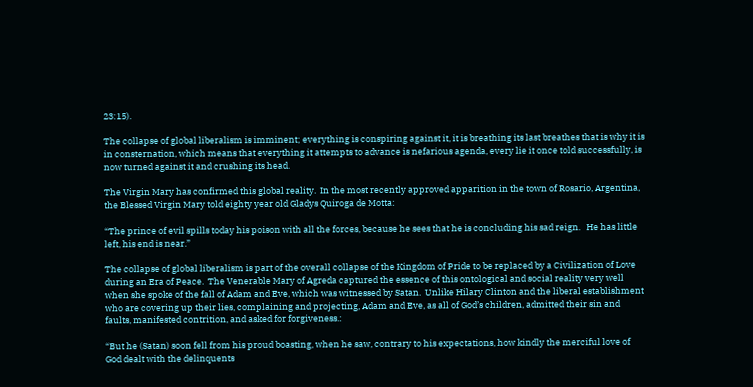23:15).

The collapse of global liberalism is imminent; everything is conspiring against it, it is breathing its last breathes that is why it is in consternation, which means that everything it attempts to advance is nefarious agenda, every lie it once told successfully, is now turned against it and crushing its head.

The Virgin Mary has confirmed this global reality.  In the most recently approved apparition in the town of Rosario, Argentina, the Blessed Virgin Mary told eighty year old Gladys Quiroga de Motta:

“The prince of evil spills today his poison with all the forces, because he sees that he is concluding his sad reign.   He has little left, his end is near.”

The collapse of global liberalism is part of the overall collapse of the Kingdom of Pride to be replaced by a Civilization of Love during an Era of Peace.  The Venerable Mary of Agreda captured the essence of this ontological and social reality very well when she spoke of the fall of Adam and Eve, which was witnessed by Satan.  Unlike Hilary Clinton and the liberal establishment who are covering up their lies, complaining and projecting, Adam and Eve, as all of God’s children, admitted their sin and faults, manifested contrition, and asked for forgiveness.:

“But he (Satan) soon fell from his proud boasting, when he saw, contrary to his expectations, how kindly the merciful love of God dealt with the delinquents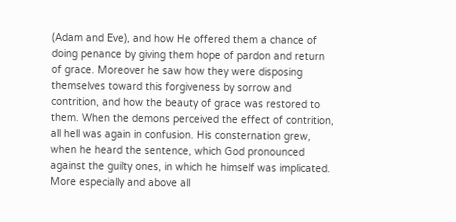(Adam and Eve), and how He offered them a chance of doing penance by giving them hope of pardon and return of grace. Moreover he saw how they were disposing themselves toward this forgiveness by sorrow and contrition, and how the beauty of grace was restored to them. When the demons perceived the effect of contrition, all hell was again in confusion. His consternation grew, when he heard the sentence, which God pronounced against the guilty ones, in which he himself was implicated. More especially and above all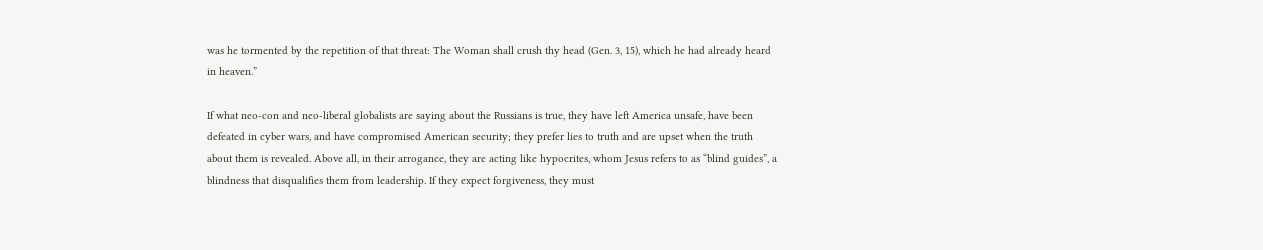was he tormented by the repetition of that threat: The Woman shall crush thy head (Gen. 3, 15), which he had already heard in heaven.”

If what neo-con and neo-liberal globalists are saying about the Russians is true, they have left America unsafe, have been defeated in cyber wars, and have compromised American security; they prefer lies to truth and are upset when the truth about them is revealed. Above all, in their arrogance, they are acting like hypocrites, whom Jesus refers to as “blind guides”, a blindness that disqualifies them from leadership. If they expect forgiveness, they must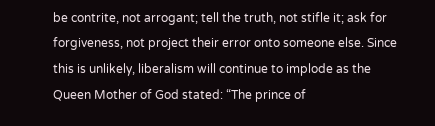be contrite, not arrogant; tell the truth, not stifle it; ask for forgiveness, not project their error onto someone else. Since this is unlikely, liberalism will continue to implode as the Queen Mother of God stated: “The prince of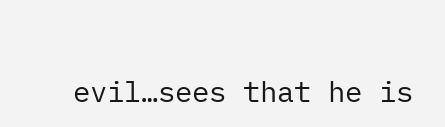evil…sees that he is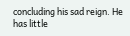concluding his sad reign. He has little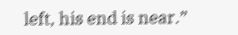left, his end is near.”